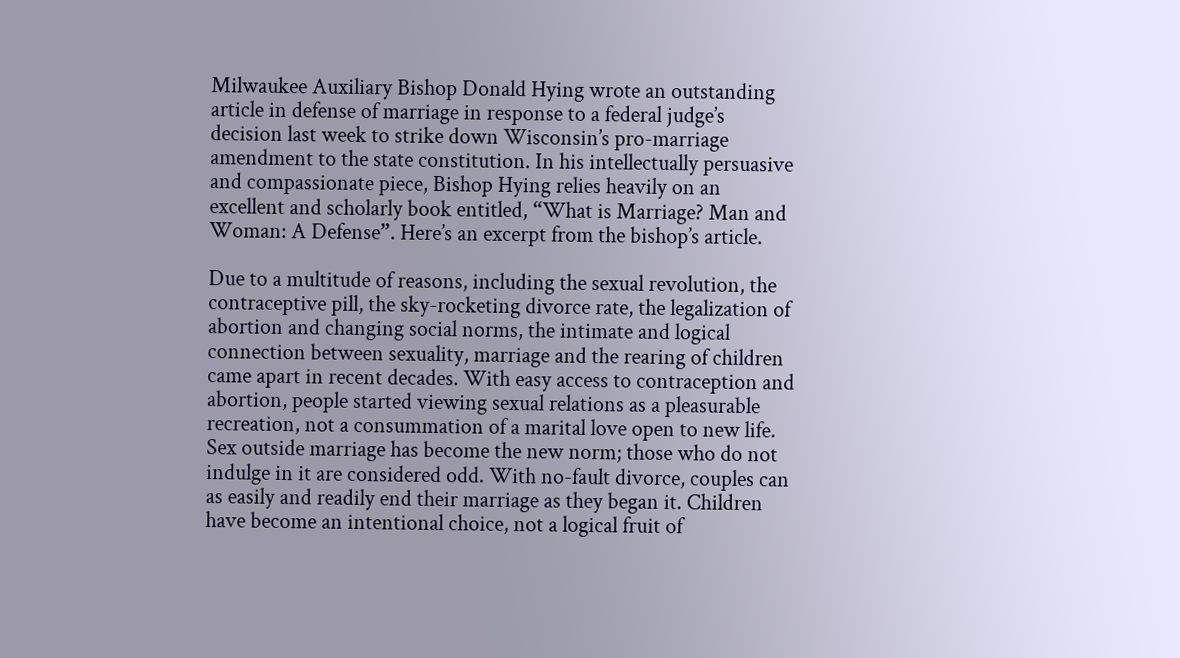Milwaukee Auxiliary Bishop Donald Hying wrote an outstanding article in defense of marriage in response to a federal judge’s decision last week to strike down Wisconsin’s pro-marriage amendment to the state constitution. In his intellectually persuasive and compassionate piece, Bishop Hying relies heavily on an excellent and scholarly book entitled, “What is Marriage? Man and Woman: A Defense”. Here’s an excerpt from the bishop’s article.

Due to a multitude of reasons, including the sexual revolution, the contraceptive pill, the sky-rocketing divorce rate, the legalization of abortion and changing social norms, the intimate and logical connection between sexuality, marriage and the rearing of children came apart in recent decades. With easy access to contraception and abortion, people started viewing sexual relations as a pleasurable recreation, not a consummation of a marital love open to new life. Sex outside marriage has become the new norm; those who do not indulge in it are considered odd. With no-fault divorce, couples can as easily and readily end their marriage as they began it. Children have become an intentional choice, not a logical fruit of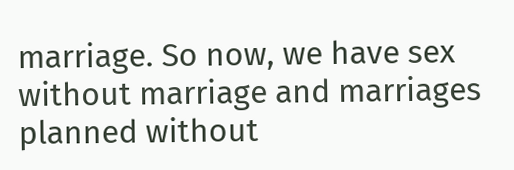marriage. So now, we have sex without marriage and marriages planned without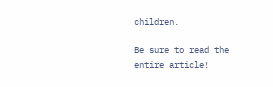children.

Be sure to read the entire article!